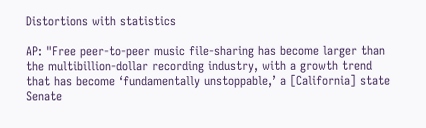Distortions with statistics

AP: "Free peer-to-peer music file-sharing has become larger than the multibillion-dollar recording industry, with a growth trend that has become ‘fundamentally unstoppable,’ a [California] state Senate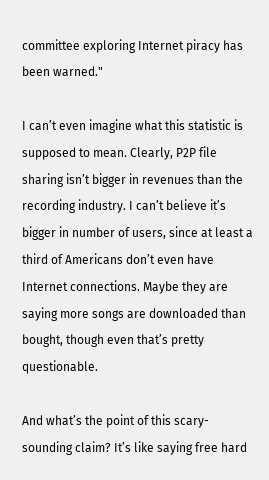committee exploring Internet piracy has been warned."

I can’t even imagine what this statistic is supposed to mean. Clearly, P2P file sharing isn’t bigger in revenues than the recording industry. I can’t believe it’s bigger in number of users, since at least a third of Americans don’t even have Internet connections. Maybe they are saying more songs are downloaded than bought, though even that’s pretty questionable.

And what’s the point of this scary-sounding claim? It’s like saying free hard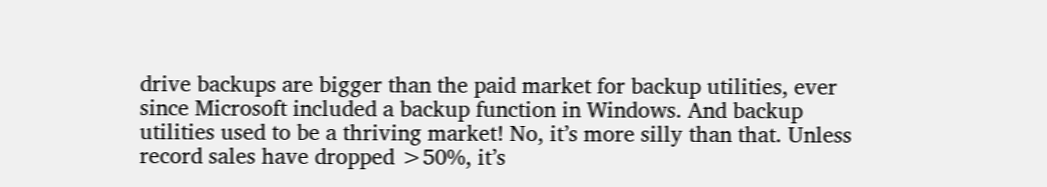drive backups are bigger than the paid market for backup utilities, ever since Microsoft included a backup function in Windows. And backup utilities used to be a thriving market! No, it’s more silly than that. Unless record sales have dropped >50%, it’s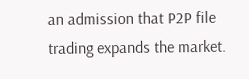an admission that P2P file trading expands the market.